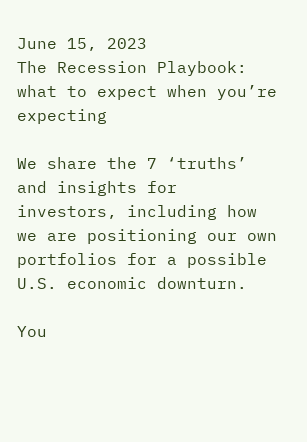June 15, 2023
The Recession Playbook: what to expect when you’re expecting

We share the 7 ‘truths’ and insights for investors, including how we are positioning our own portfolios for a possible U.S. economic downturn.

You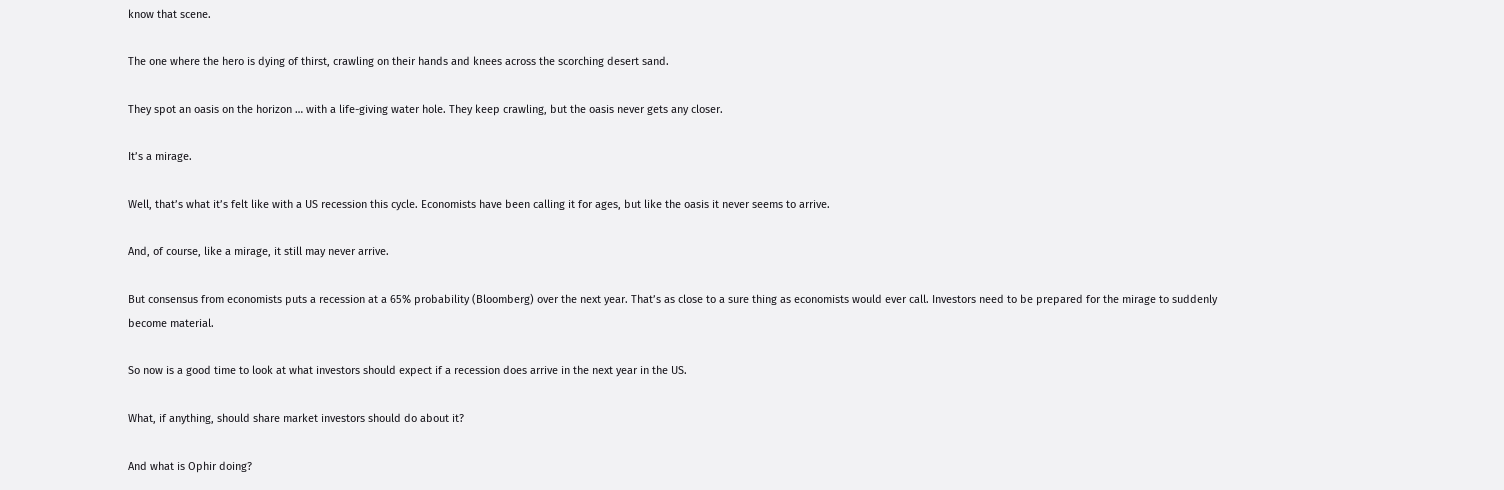know that scene.

The one where the hero is dying of thirst, crawling on their hands and knees across the scorching desert sand.

They spot an oasis on the horizon … with a life-giving water hole. They keep crawling, but the oasis never gets any closer.

It’s a mirage.

Well, that’s what it’s felt like with a US recession this cycle. Economists have been calling it for ages, but like the oasis it never seems to arrive.

And, of course, like a mirage, it still may never arrive.

But consensus from economists puts a recession at a 65% probability (Bloomberg) over the next year. That’s as close to a sure thing as economists would ever call. Investors need to be prepared for the mirage to suddenly become material.

So now is a good time to look at what investors should expect if a recession does arrive in the next year in the US.

What, if anything, should share market investors should do about it?

And what is Ophir doing?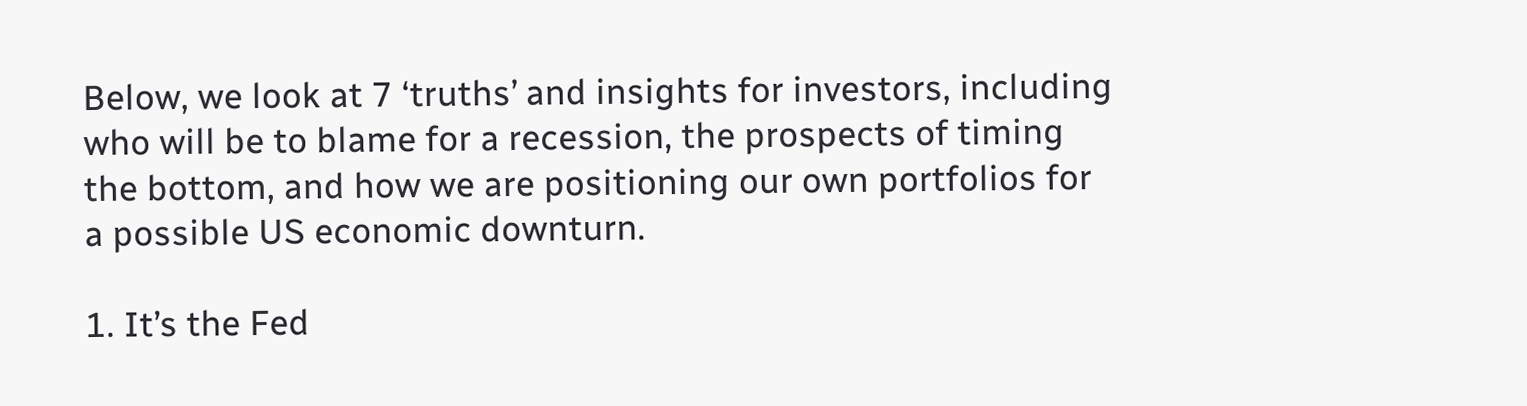Below, we look at 7 ‘truths’ and insights for investors, including who will be to blame for a recession, the prospects of timing the bottom, and how we are positioning our own portfolios for a possible US economic downturn.

1. It’s the Fed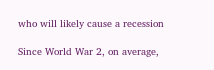who will likely cause a recession

Since World War 2, on average,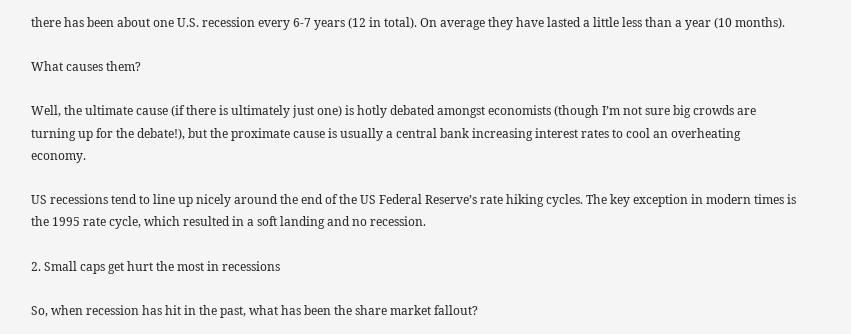there has been about one U.S. recession every 6-7 years (12 in total). On average they have lasted a little less than a year (10 months).

What causes them?

Well, the ultimate cause (if there is ultimately just one) is hotly debated amongst economists (though I’m not sure big crowds are turning up for the debate!), but the proximate cause is usually a central bank increasing interest rates to cool an overheating economy.

US recessions tend to line up nicely around the end of the US Federal Reserve’s rate hiking cycles. The key exception in modern times is the 1995 rate cycle, which resulted in a soft landing and no recession.

2. Small caps get hurt the most in recessions

So, when recession has hit in the past, what has been the share market fallout?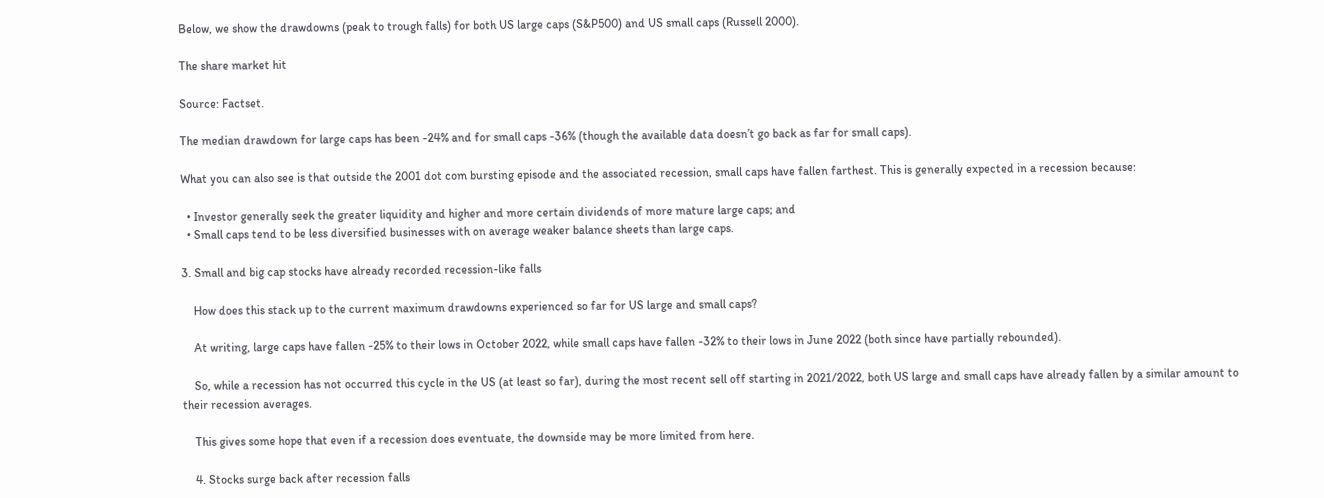Below, we show the drawdowns (peak to trough falls) for both US large caps (S&P500) and US small caps (Russell 2000).

The share market hit

Source: Factset.

The median drawdown for large caps has been -24% and for small caps -36% (though the available data doesn’t go back as far for small caps).

What you can also see is that outside the 2001 dot com bursting episode and the associated recession, small caps have fallen farthest. This is generally expected in a recession because:

  • Investor generally seek the greater liquidity and higher and more certain dividends of more mature large caps; and
  • Small caps tend to be less diversified businesses with on average weaker balance sheets than large caps.

3. Small and big cap stocks have already recorded recession-like falls

    How does this stack up to the current maximum drawdowns experienced so far for US large and small caps?

    At writing, large caps have fallen -25% to their lows in October 2022, while small caps have fallen -32% to their lows in June 2022 (both since have partially rebounded).

    So, while a recession has not occurred this cycle in the US (at least so far), during the most recent sell off starting in 2021/2022, both US large and small caps have already fallen by a similar amount to their recession averages.

    This gives some hope that even if a recession does eventuate, the downside may be more limited from here.

    4. Stocks surge back after recession falls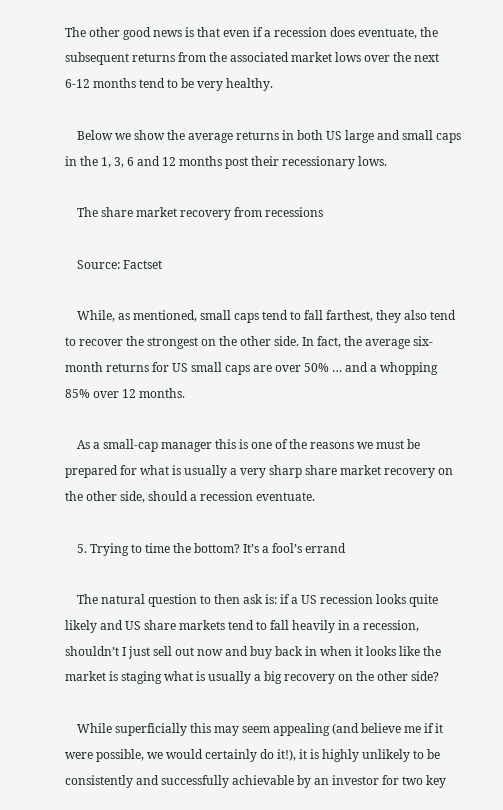The other good news is that even if a recession does eventuate, the subsequent returns from the associated market lows over the next 6-12 months tend to be very healthy.

    Below we show the average returns in both US large and small caps in the 1, 3, 6 and 12 months post their recessionary lows.

    The share market recovery from recessions

    Source: Factset

    While, as mentioned, small caps tend to fall farthest, they also tend to recover the strongest on the other side. In fact, the average six-month returns for US small caps are over 50% … and a whopping 85% over 12 months.

    As a small-cap manager this is one of the reasons we must be prepared for what is usually a very sharp share market recovery on the other side, should a recession eventuate.

    5. Trying to time the bottom? It’s a fool’s errand

    The natural question to then ask is: if a US recession looks quite likely and US share markets tend to fall heavily in a recession, shouldn’t I just sell out now and buy back in when it looks like the market is staging what is usually a big recovery on the other side?

    While superficially this may seem appealing (and believe me if it were possible, we would certainly do it!), it is highly unlikely to be consistently and successfully achievable by an investor for two key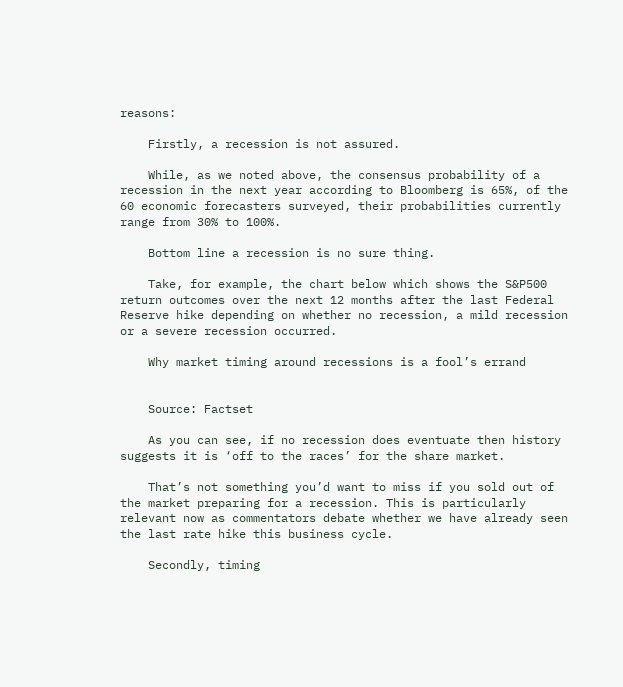reasons:

    Firstly, a recession is not assured.

    While, as we noted above, the consensus probability of a recession in the next year according to Bloomberg is 65%, of the 60 economic forecasters surveyed, their probabilities currently range from 30% to 100%.

    Bottom line a recession is no sure thing.

    Take, for example, the chart below which shows the S&P500 return outcomes over the next 12 months after the last Federal Reserve hike depending on whether no recession, a mild recession or a severe recession occurred.

    Why market timing around recessions is a fool’s errand


    Source: Factset

    As you can see, if no recession does eventuate then history suggests it is ‘off to the races’ for the share market.

    That’s not something you’d want to miss if you sold out of the market preparing for a recession. This is particularly relevant now as commentators debate whether we have already seen the last rate hike this business cycle.

    Secondly, timing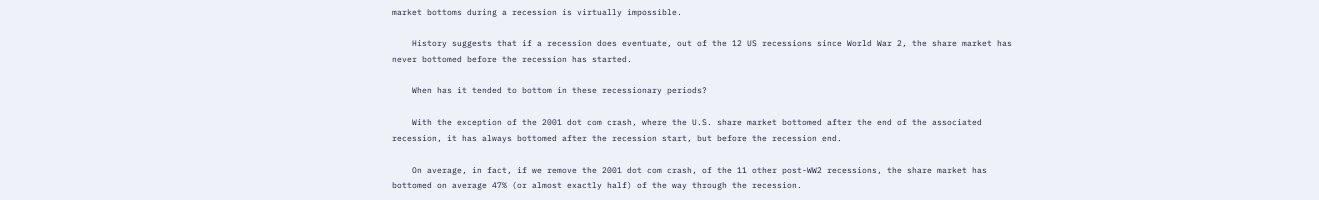market bottoms during a recession is virtually impossible.

    History suggests that if a recession does eventuate, out of the 12 US recessions since World War 2, the share market has never bottomed before the recession has started.

    When has it tended to bottom in these recessionary periods?

    With the exception of the 2001 dot com crash, where the U.S. share market bottomed after the end of the associated recession, it has always bottomed after the recession start, but before the recession end.

    On average, in fact, if we remove the 2001 dot com crash, of the 11 other post-WW2 recessions, the share market has bottomed on average 47% (or almost exactly half) of the way through the recession.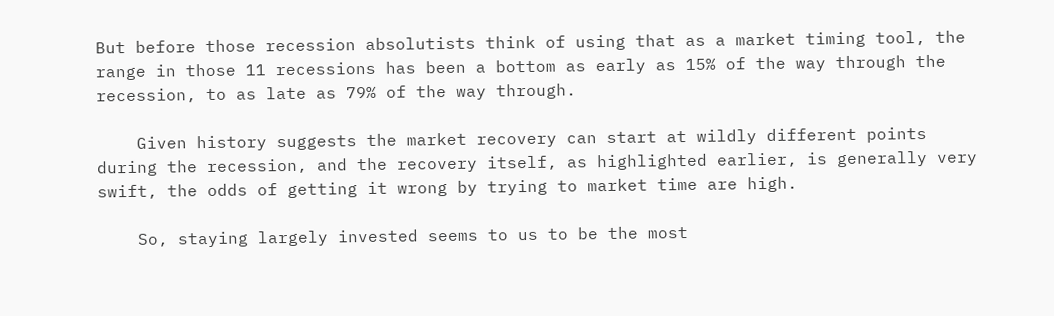But before those recession absolutists think of using that as a market timing tool, the range in those 11 recessions has been a bottom as early as 15% of the way through the recession, to as late as 79% of the way through.

    Given history suggests the market recovery can start at wildly different points during the recession, and the recovery itself, as highlighted earlier, is generally very swift, the odds of getting it wrong by trying to market time are high.

    So, staying largely invested seems to us to be the most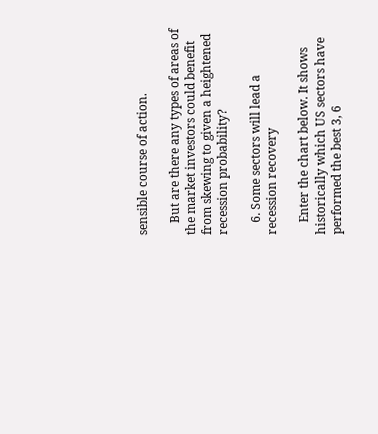sensible course of action.

    But are there any types of areas of the market investors could benefit from skewing to given a heightened recession probability?

    6. Some sectors will lead a recession recovery

    Enter the chart below. It shows historically which US sectors have performed the best 3, 6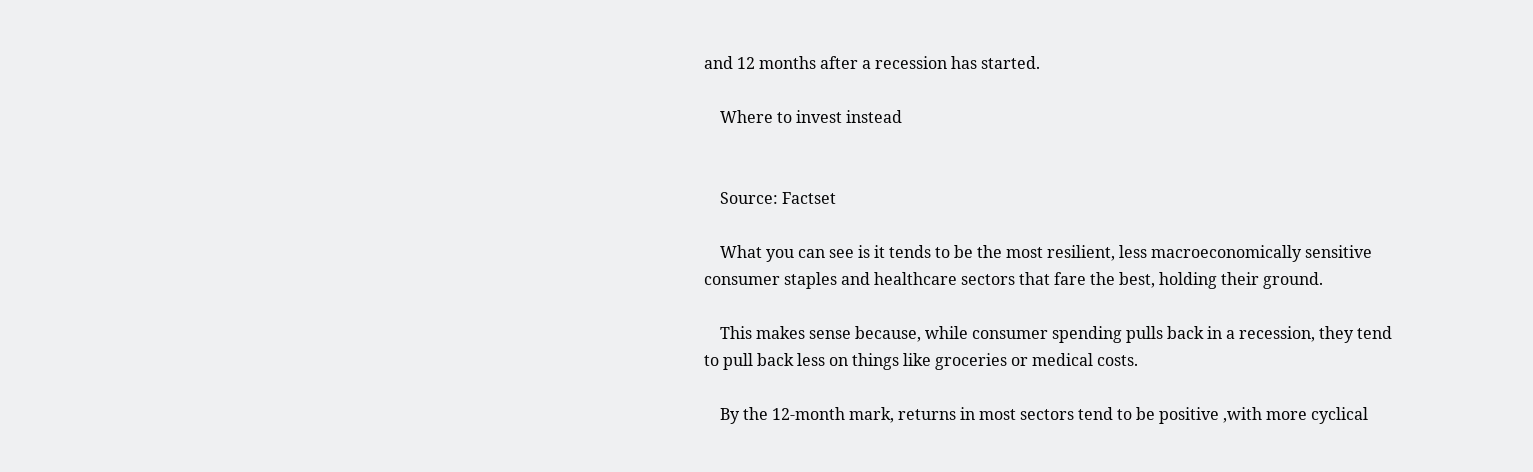and 12 months after a recession has started.

    Where to invest instead


    Source: Factset

    What you can see is it tends to be the most resilient, less macroeconomically sensitive consumer staples and healthcare sectors that fare the best, holding their ground.

    This makes sense because, while consumer spending pulls back in a recession, they tend to pull back less on things like groceries or medical costs.

    By the 12-month mark, returns in most sectors tend to be positive ,with more cyclical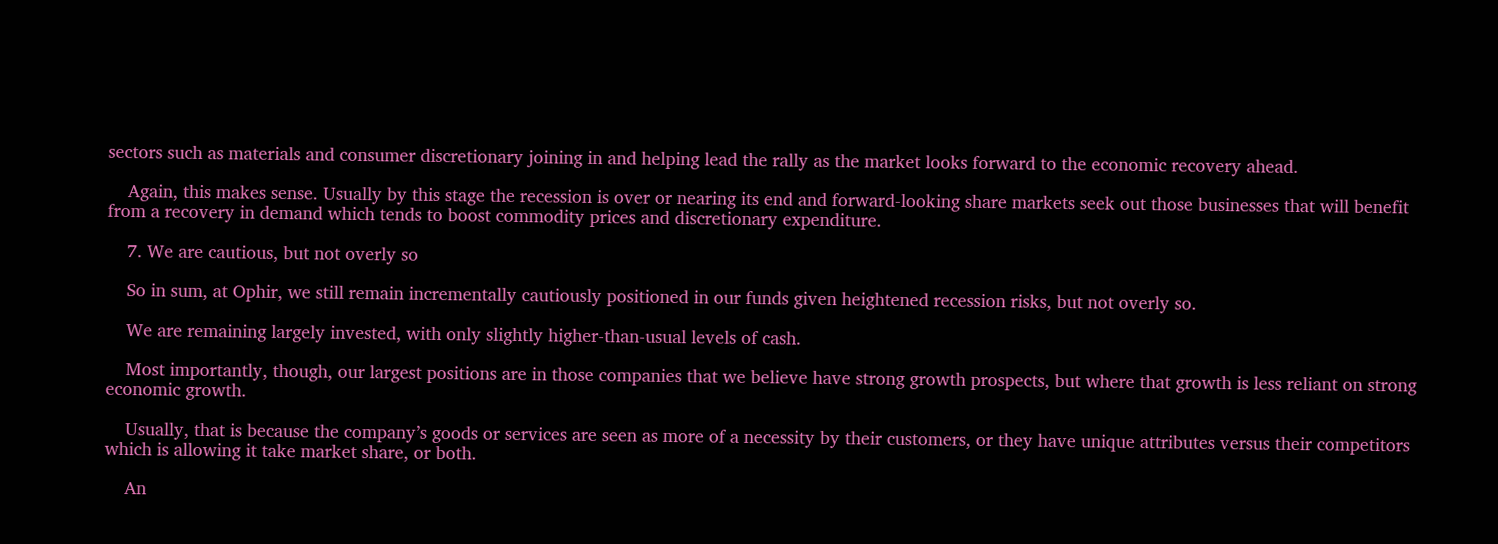sectors such as materials and consumer discretionary joining in and helping lead the rally as the market looks forward to the economic recovery ahead.

    Again, this makes sense. Usually by this stage the recession is over or nearing its end and forward-looking share markets seek out those businesses that will benefit from a recovery in demand which tends to boost commodity prices and discretionary expenditure.

    7. We are cautious, but not overly so

    So in sum, at Ophir, we still remain incrementally cautiously positioned in our funds given heightened recession risks, but not overly so.

    We are remaining largely invested, with only slightly higher-than-usual levels of cash.

    Most importantly, though, our largest positions are in those companies that we believe have strong growth prospects, but where that growth is less reliant on strong economic growth.

    Usually, that is because the company’s goods or services are seen as more of a necessity by their customers, or they have unique attributes versus their competitors which is allowing it take market share, or both.

    An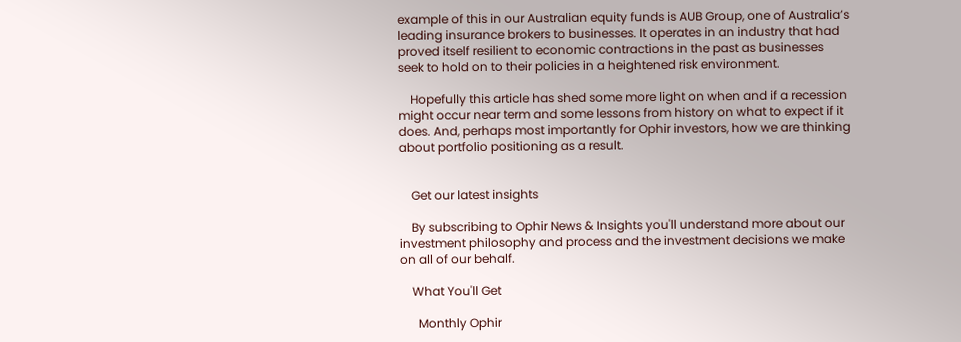example of this in our Australian equity funds is AUB Group, one of Australia’s leading insurance brokers to businesses. It operates in an industry that had proved itself resilient to economic contractions in the past as businesses seek to hold on to their policies in a heightened risk environment.

    Hopefully this article has shed some more light on when and if a recession might occur near term and some lessons from history on what to expect if it does. And, perhaps most importantly for Ophir investors, how we are thinking about portfolio positioning as a result.


    Get our latest insights

    By subscribing to Ophir News & Insights you'll understand more about our investment philosophy and process and the investment decisions we make on all of our behalf.

    What You'll Get

      Monthly Ophir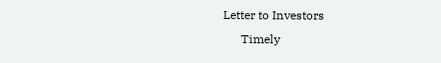Letter to Investors
      Timely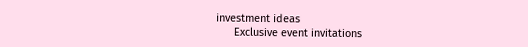investment ideas
      Exclusive event invitations